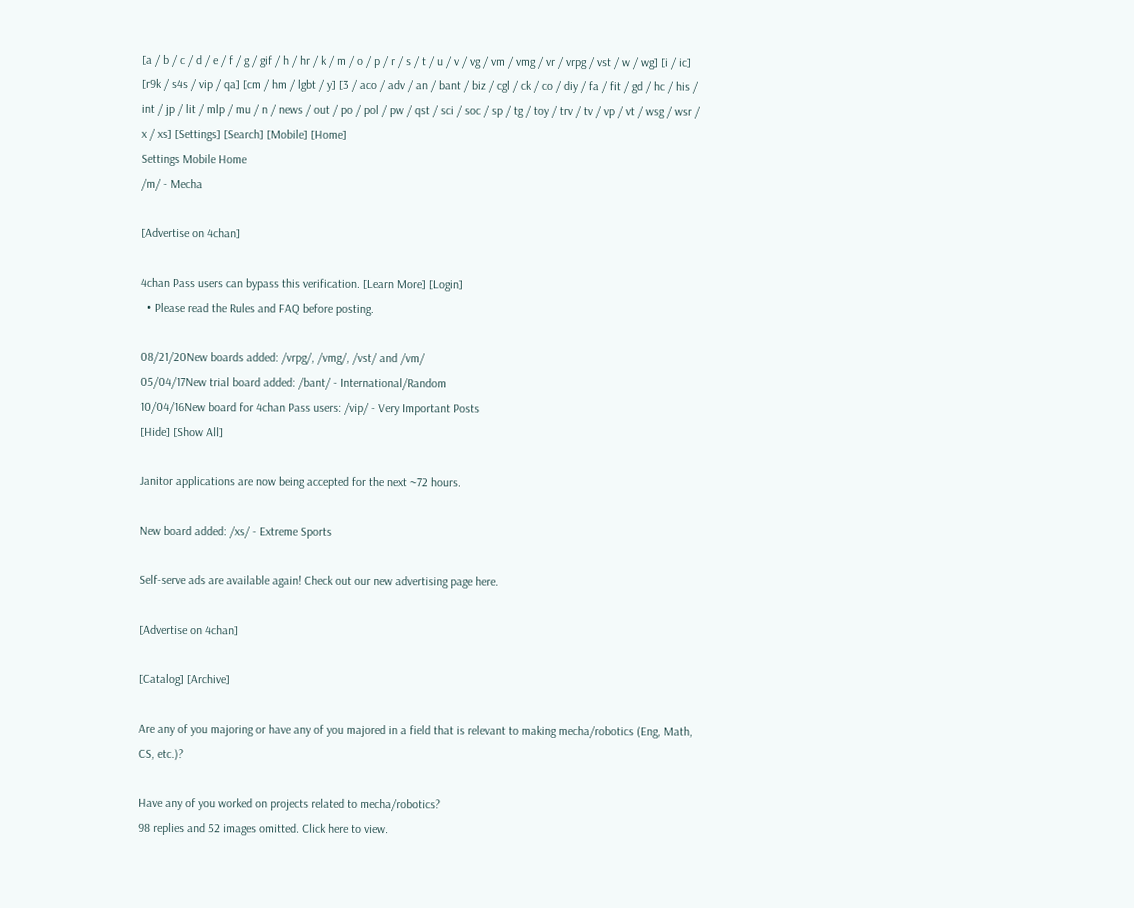[a / b / c / d / e / f / g / gif / h / hr / k / m / o / p / r / s / t / u / v / vg / vm / vmg / vr / vrpg / vst / w / wg] [i / ic] [r9k / s4s / vip / qa] [cm / hm / lgbt / y] [3 / aco / adv / an / bant / biz / cgl / ck / co / diy / fa / fit / gd / hc / his / int / jp / lit / mlp / mu / n / news / out / po / pol / pw / qst / sci / soc / sp / tg / toy / trv / tv / vp / vt / wsg / wsr / x / xs] [Settings] [Search] [Mobile] [Home]
Settings Mobile Home
/m/ - Mecha

[Advertise on 4chan]

4chan Pass users can bypass this verification. [Learn More] [Login]
  • Please read the Rules and FAQ before posting.

08/21/20New boards added: /vrpg/, /vmg/, /vst/ and /vm/
05/04/17New trial board added: /bant/ - International/Random
10/04/16New board for 4chan Pass users: /vip/ - Very Important Posts
[Hide] [Show All]

Janitor applications are now being accepted for the next ~72 hours.

New board added: /xs/ - Extreme Sports

Self-serve ads are available again! Check out our new advertising page here.

[Advertise on 4chan]

[Catalog] [Archive]

Are any of you majoring or have any of you majored in a field that is relevant to making mecha/robotics (Eng, Math, CS, etc.)?

Have any of you worked on projects related to mecha/robotics?
98 replies and 52 images omitted. Click here to view.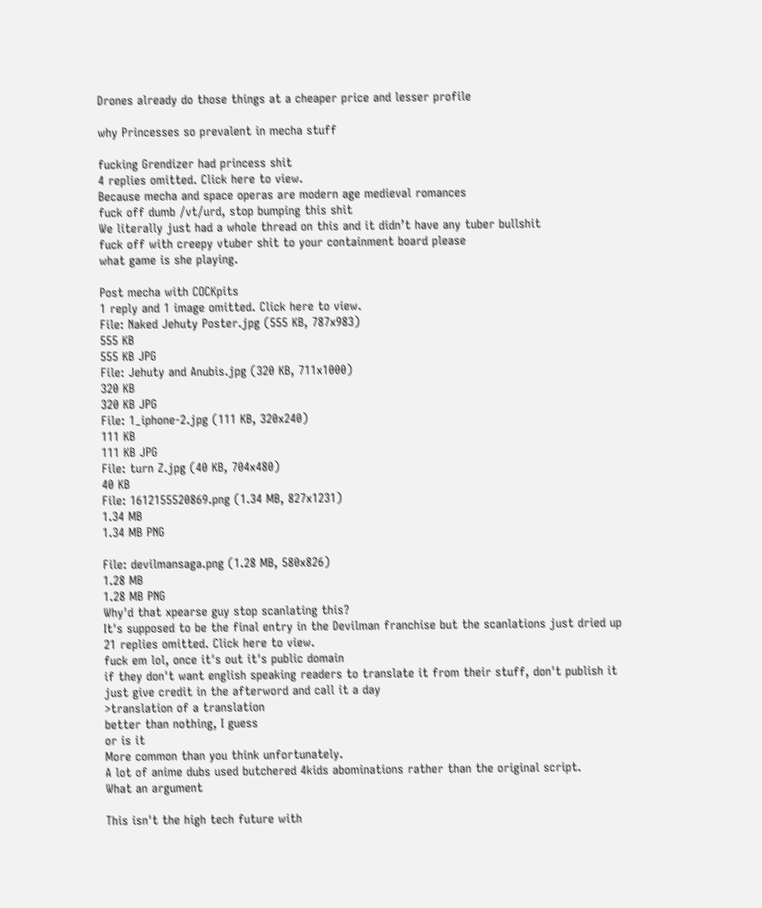Drones already do those things at a cheaper price and lesser profile

why Princesses so prevalent in mecha stuff

fucking Grendizer had princess shit
4 replies omitted. Click here to view.
Because mecha and space operas are modern age medieval romances
fuck off dumb /vt/urd, stop bumping this shit
We literally just had a whole thread on this and it didn’t have any tuber bullshit
fuck off with creepy vtuber shit to your containment board please
what game is she playing.

Post mecha with COCKpits
1 reply and 1 image omitted. Click here to view.
File: Naked Jehuty Poster.jpg (555 KB, 787x983)
555 KB
555 KB JPG
File: Jehuty and Anubis.jpg (320 KB, 711x1000)
320 KB
320 KB JPG
File: 1_iphone-2.jpg (111 KB, 320x240)
111 KB
111 KB JPG
File: turn Z.jpg (40 KB, 704x480)
40 KB
File: 1612155520869.png (1.34 MB, 827x1231)
1.34 MB
1.34 MB PNG

File: devilmansaga.png (1.28 MB, 580x826)
1.28 MB
1.28 MB PNG
Why'd that xpearse guy stop scanlating this?
It's supposed to be the final entry in the Devilman franchise but the scanlations just dried up
21 replies omitted. Click here to view.
fuck em lol, once it's out it's public domain
if they don't want english speaking readers to translate it from their stuff, don't publish it
just give credit in the afterword and call it a day
>translation of a translation
better than nothing, I guess
or is it
More common than you think unfortunately.
A lot of anime dubs used butchered 4kids abominations rather than the original script.
What an argument

This isn't the high tech future with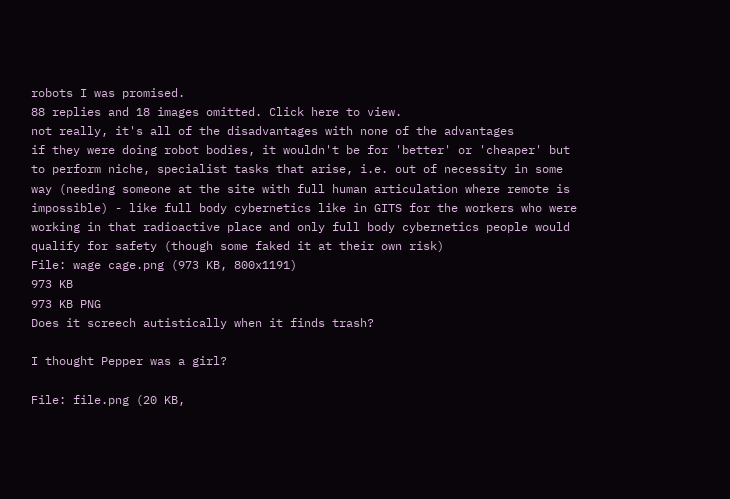robots I was promised.
88 replies and 18 images omitted. Click here to view.
not really, it's all of the disadvantages with none of the advantages
if they were doing robot bodies, it wouldn't be for 'better' or 'cheaper' but to perform niche, specialist tasks that arise, i.e. out of necessity in some way (needing someone at the site with full human articulation where remote is impossible) - like full body cybernetics like in GITS for the workers who were working in that radioactive place and only full body cybernetics people would qualify for safety (though some faked it at their own risk)
File: wage cage.png (973 KB, 800x1191)
973 KB
973 KB PNG
Does it screech autistically when it finds trash?

I thought Pepper was a girl?

File: file.png (20 KB,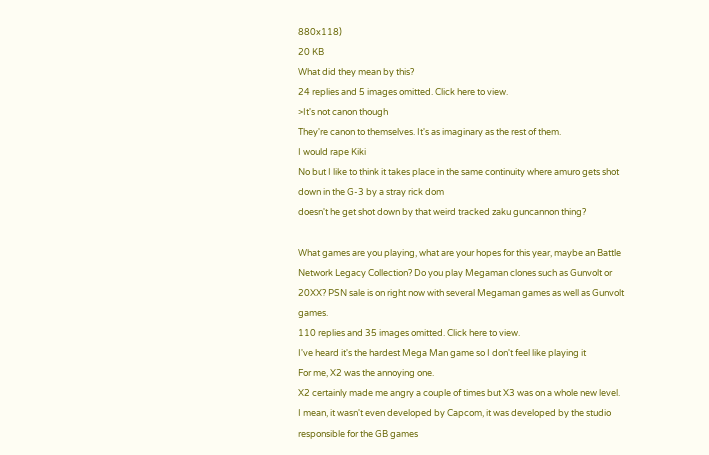880x118)
20 KB
What did they mean by this?
24 replies and 5 images omitted. Click here to view.
>It's not canon though
They're canon to themselves. It's as imaginary as the rest of them.
I would rape Kiki
No but I like to think it takes place in the same continuity where amuro gets shot down in the G-3 by a stray rick dom
doesn't he get shot down by that weird tracked zaku guncannon thing?

What games are you playing, what are your hopes for this year, maybe an Battle Network Legacy Collection? Do you play Megaman clones such as Gunvolt or 20XX? PSN sale is on right now with several Megaman games as well as Gunvolt games.
110 replies and 35 images omitted. Click here to view.
I've heard it's the hardest Mega Man game so I don't feel like playing it
For me, X2 was the annoying one.
X2 certainly made me angry a couple of times but X3 was on a whole new level. I mean, it wasn't even developed by Capcom, it was developed by the studio responsible for the GB games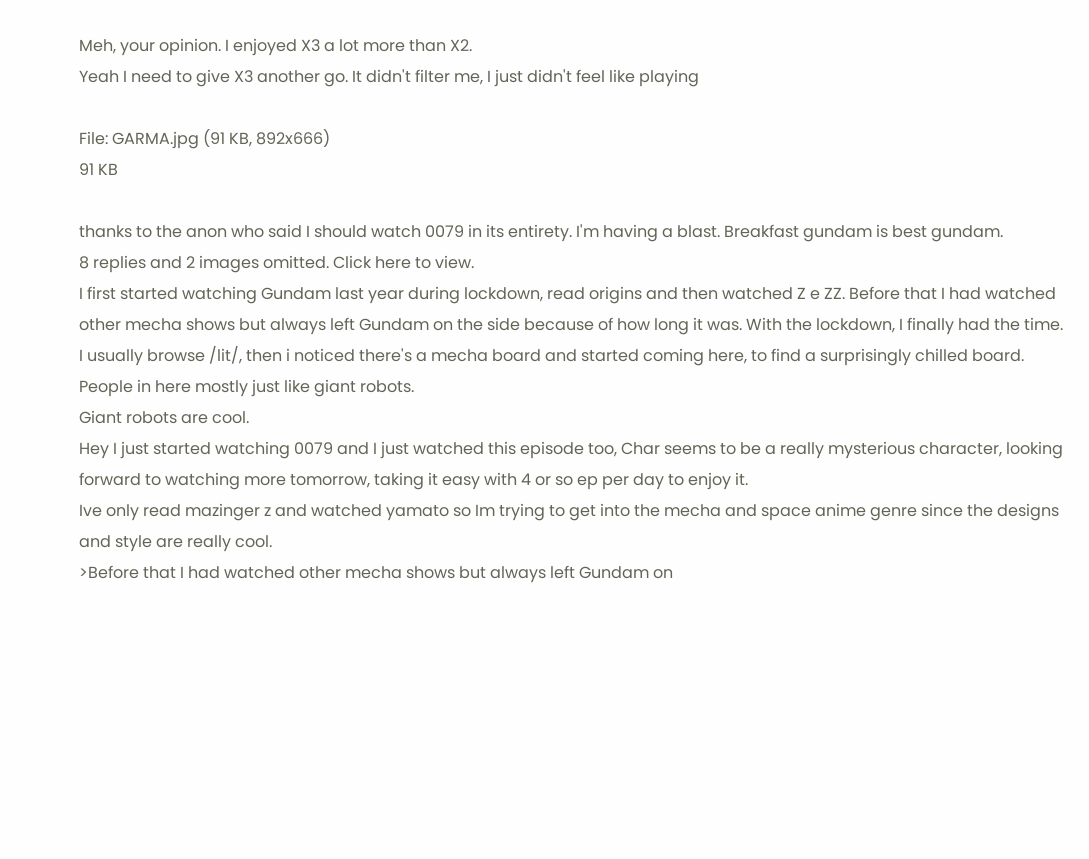Meh, your opinion. I enjoyed X3 a lot more than X2.
Yeah I need to give X3 another go. It didn't filter me, I just didn't feel like playing

File: GARMA.jpg (91 KB, 892x666)
91 KB

thanks to the anon who said I should watch 0079 in its entirety. I'm having a blast. Breakfast gundam is best gundam.
8 replies and 2 images omitted. Click here to view.
I first started watching Gundam last year during lockdown, read origins and then watched Z e ZZ. Before that I had watched other mecha shows but always left Gundam on the side because of how long it was. With the lockdown, I finally had the time. I usually browse /lit/, then i noticed there's a mecha board and started coming here, to find a surprisingly chilled board. People in here mostly just like giant robots.
Giant robots are cool.
Hey I just started watching 0079 and I just watched this episode too, Char seems to be a really mysterious character, looking forward to watching more tomorrow, taking it easy with 4 or so ep per day to enjoy it.
Ive only read mazinger z and watched yamato so Im trying to get into the mecha and space anime genre since the designs and style are really cool.
>Before that I had watched other mecha shows but always left Gundam on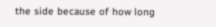the side because of how long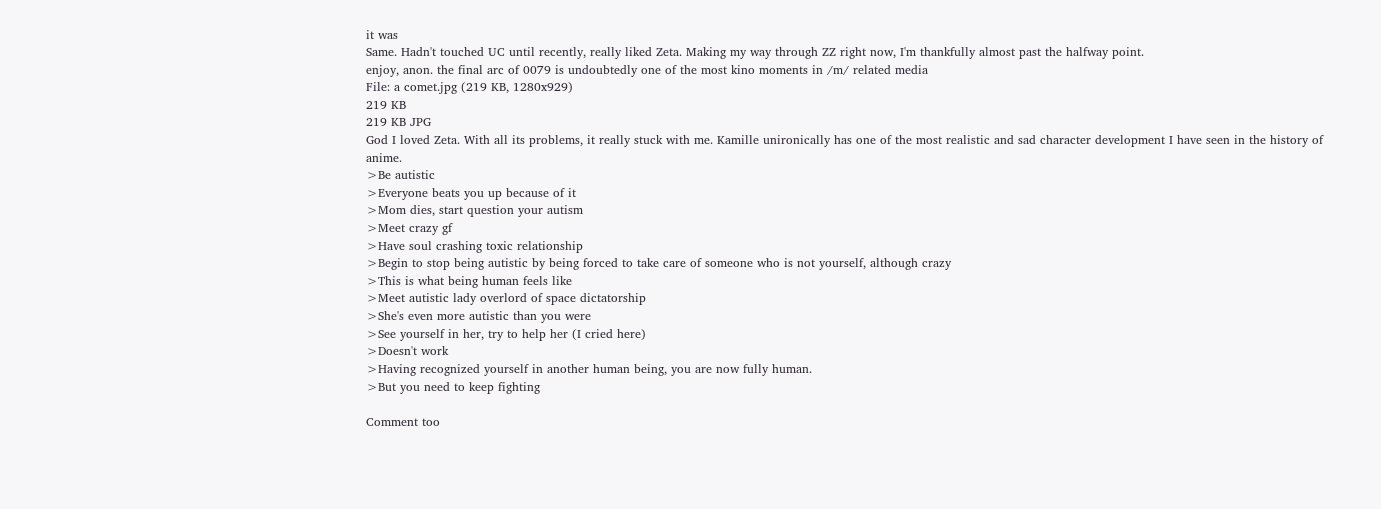it was
Same. Hadn't touched UC until recently, really liked Zeta. Making my way through ZZ right now, I'm thankfully almost past the halfway point.
enjoy, anon. the final arc of 0079 is undoubtedly one of the most kino moments in /m/ related media
File: a comet.jpg (219 KB, 1280x929)
219 KB
219 KB JPG
God I loved Zeta. With all its problems, it really stuck with me. Kamille unironically has one of the most realistic and sad character development I have seen in the history of anime.
>Be autistic
>Everyone beats you up because of it
>Mom dies, start question your autism
>Meet crazy gf
>Have soul crashing toxic relationship
>Begin to stop being autistic by being forced to take care of someone who is not yourself, although crazy
>This is what being human feels like
>Meet autistic lady overlord of space dictatorship
>She's even more autistic than you were
>See yourself in her, try to help her (I cried here)
>Doesn't work
>Having recognized yourself in another human being, you are now fully human.
>But you need to keep fighting

Comment too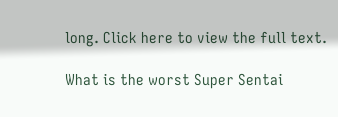long. Click here to view the full text.

What is the worst Super Sentai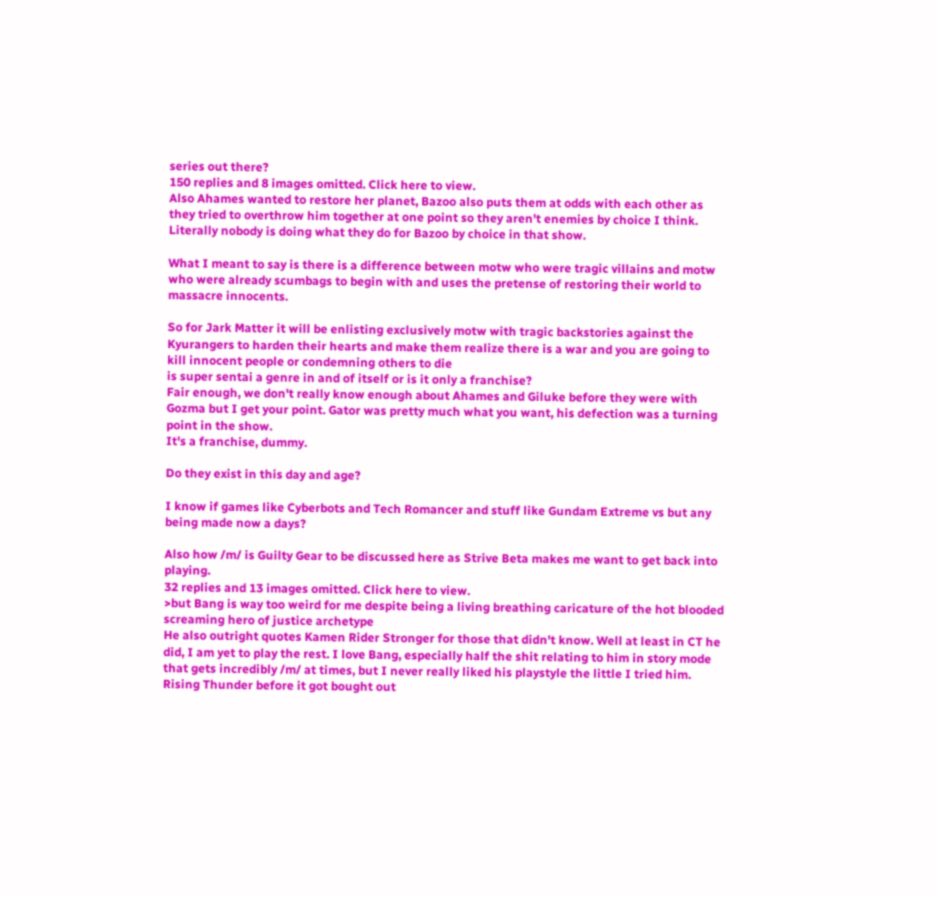series out there?
150 replies and 8 images omitted. Click here to view.
Also Ahames wanted to restore her planet, Bazoo also puts them at odds with each other as they tried to overthrow him together at one point so they aren't enemies by choice I think.
Literally nobody is doing what they do for Bazoo by choice in that show.

What I meant to say is there is a difference between motw who were tragic villains and motw who were already scumbags to begin with and uses the pretense of restoring their world to massacre innocents.

So for Jark Matter it will be enlisting exclusively motw with tragic backstories against the Kyurangers to harden their hearts and make them realize there is a war and you are going to kill innocent people or condemning others to die
is super sentai a genre in and of itself or is it only a franchise?
Fair enough, we don't really know enough about Ahames and Giluke before they were with Gozma but I get your point. Gator was pretty much what you want, his defection was a turning point in the show.
It's a franchise, dummy.

Do they exist in this day and age?

I know if games like Cyberbots and Tech Romancer and stuff like Gundam Extreme vs but any being made now a days?

Also how /m/ is Guilty Gear to be discussed here as Strive Beta makes me want to get back into playing.
32 replies and 13 images omitted. Click here to view.
>but Bang is way too weird for me despite being a living breathing caricature of the hot blooded screaming hero of justice archetype
He also outright quotes Kamen Rider Stronger for those that didn't know. Well at least in CT he did, I am yet to play the rest. I love Bang, especially half the shit relating to him in story mode that gets incredibly /m/ at times, but I never really liked his playstyle the little I tried him.
Rising Thunder before it got bought out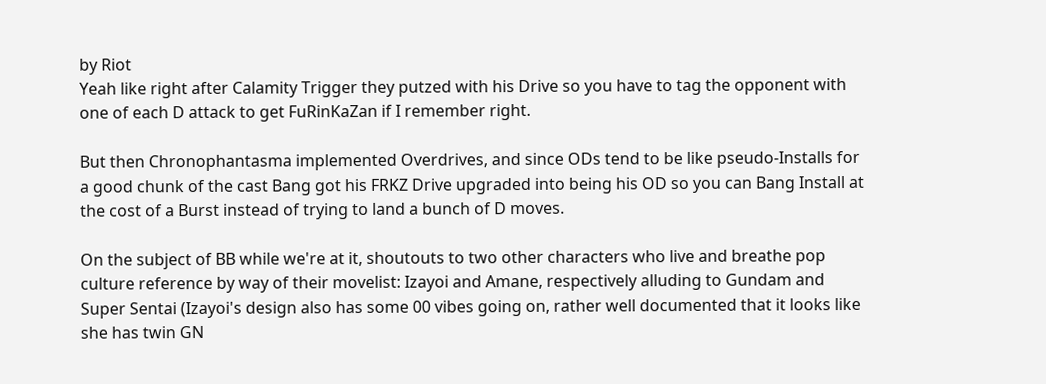by Riot
Yeah like right after Calamity Trigger they putzed with his Drive so you have to tag the opponent with one of each D attack to get FuRinKaZan if I remember right.

But then Chronophantasma implemented Overdrives, and since ODs tend to be like pseudo-Installs for a good chunk of the cast Bang got his FRKZ Drive upgraded into being his OD so you can Bang Install at the cost of a Burst instead of trying to land a bunch of D moves.

On the subject of BB while we're at it, shoutouts to two other characters who live and breathe pop culture reference by way of their movelist: Izayoi and Amane, respectively alluding to Gundam and Super Sentai (Izayoi's design also has some 00 vibes going on, rather well documented that it looks like she has twin GN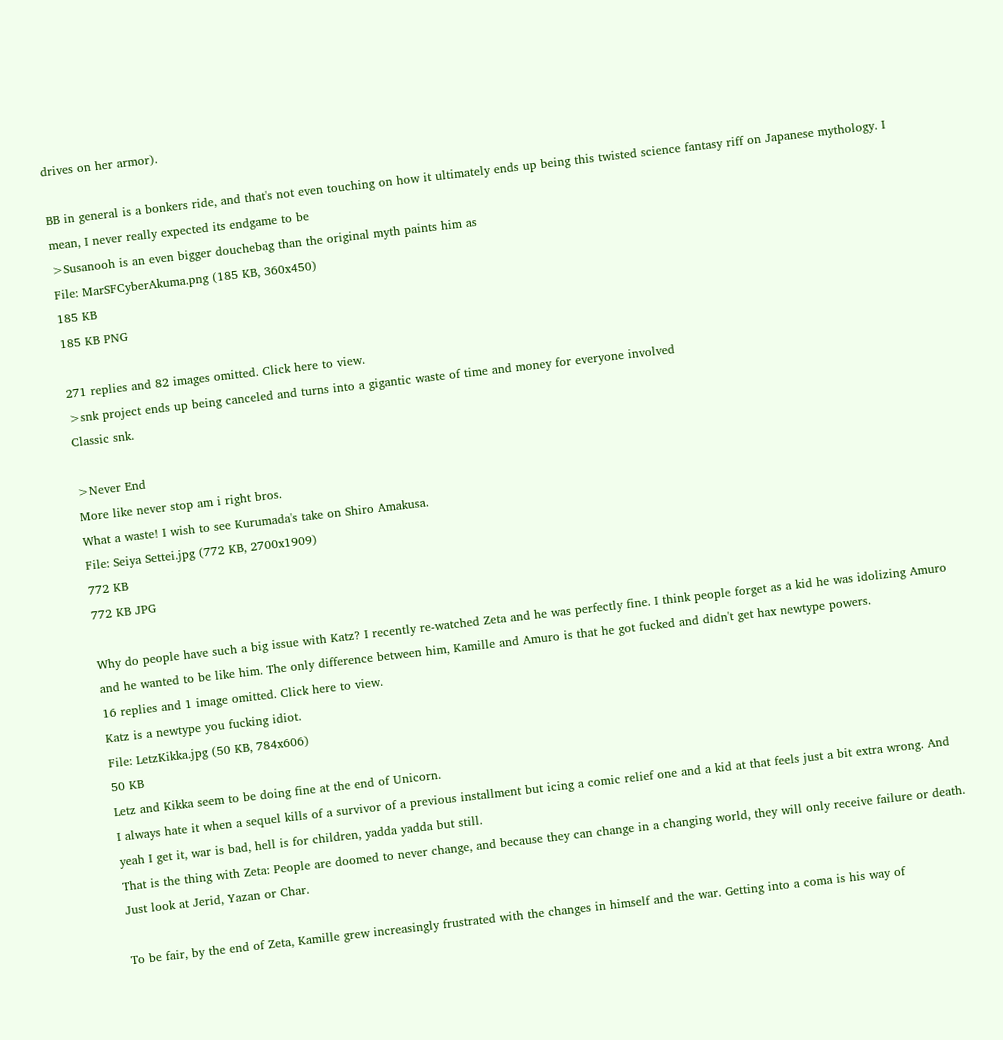drives on her armor).

BB in general is a bonkers ride, and that's not even touching on how it ultimately ends up being this twisted science fantasy riff on Japanese mythology. I mean, I never really expected its endgame to be
>Susanooh is an even bigger douchebag than the original myth paints him as
File: MarSFCyberAkuma.png (185 KB, 360x450)
185 KB
185 KB PNG

271 replies and 82 images omitted. Click here to view.
>snk project ends up being canceled and turns into a gigantic waste of time and money for everyone involved
Classic snk.

>Never End
More like never stop am i right bros.
What a waste! I wish to see Kurumada's take on Shiro Amakusa.
File: Seiya Settei.jpg (772 KB, 2700x1909)
772 KB
772 KB JPG

Why do people have such a big issue with Katz? I recently re-watched Zeta and he was perfectly fine. I think people forget as a kid he was idolizing Amuro and he wanted to be like him. The only difference between him, Kamille and Amuro is that he got fucked and didn't get hax newtype powers.
16 replies and 1 image omitted. Click here to view.
Katz is a newtype you fucking idiot.
File: LetzKikka.jpg (50 KB, 784x606)
50 KB
Letz and Kikka seem to be doing fine at the end of Unicorn.
I always hate it when a sequel kills of a survivor of a previous installment but icing a comic relief one and a kid at that feels just a bit extra wrong. And yeah I get it, war is bad, hell is for children, yadda yadda but still.
That is the thing with Zeta: People are doomed to never change, and because they can change in a changing world, they will only receive failure or death. Just look at Jerid, Yazan or Char.

To be fair, by the end of Zeta, Kamille grew increasingly frustrated with the changes in himself and the war. Getting into a coma is his way of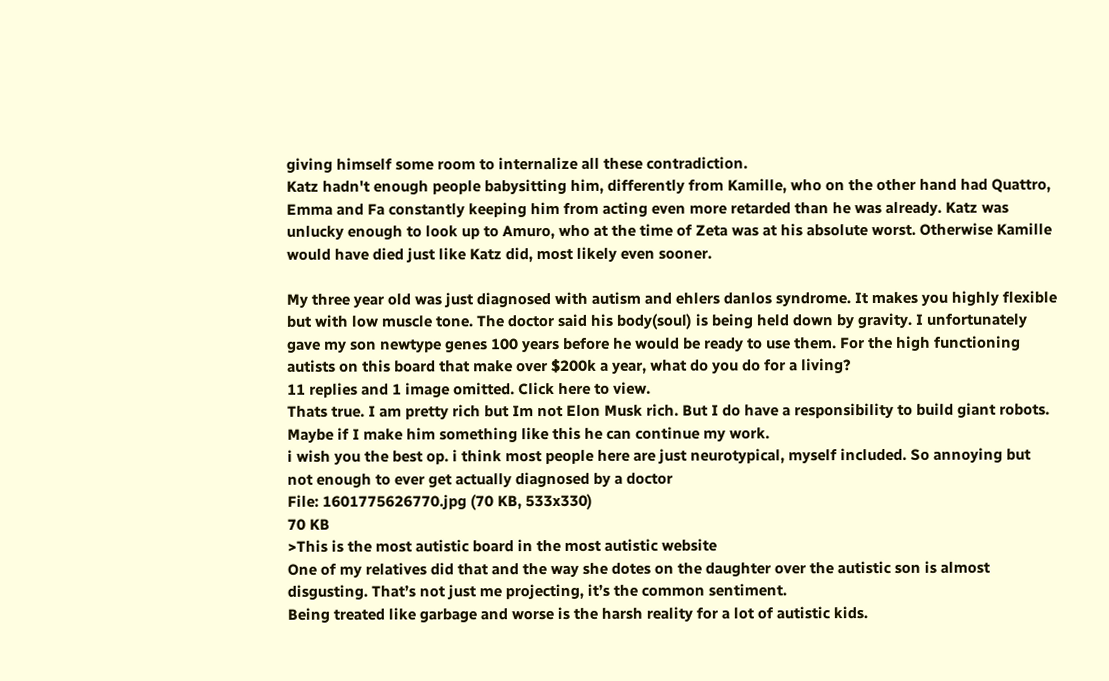giving himself some room to internalize all these contradiction.
Katz hadn't enough people babysitting him, differently from Kamille, who on the other hand had Quattro, Emma and Fa constantly keeping him from acting even more retarded than he was already. Katz was unlucky enough to look up to Amuro, who at the time of Zeta was at his absolute worst. Otherwise Kamille would have died just like Katz did, most likely even sooner.

My three year old was just diagnosed with autism and ehlers danlos syndrome. It makes you highly flexible but with low muscle tone. The doctor said his body(soul) is being held down by gravity. I unfortunately gave my son newtype genes 100 years before he would be ready to use them. For the high functioning autists on this board that make over $200k a year, what do you do for a living?
11 replies and 1 image omitted. Click here to view.
Thats true. I am pretty rich but Im not Elon Musk rich. But I do have a responsibility to build giant robots. Maybe if I make him something like this he can continue my work.
i wish you the best op. i think most people here are just neurotypical, myself included. So annoying but not enough to ever get actually diagnosed by a doctor
File: 1601775626770.jpg (70 KB, 533x330)
70 KB
>This is the most autistic board in the most autistic website
One of my relatives did that and the way she dotes on the daughter over the autistic son is almost disgusting. That’s not just me projecting, it’s the common sentiment.
Being treated like garbage and worse is the harsh reality for a lot of autistic kids.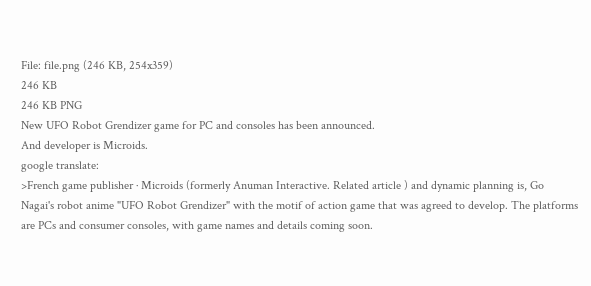File: file.png (246 KB, 254x359)
246 KB
246 KB PNG
New UFO Robot Grendizer game for PC and consoles has been announced.
And developer is Microids.
google translate:
>French game publisher · Microids (formerly Anuman Interactive. Related article ) and dynamic planning is, Go Nagai's robot anime "UFO Robot Grendizer" with the motif of action game that was agreed to develop. The platforms are PCs and consumer consoles, with game names and details coming soon.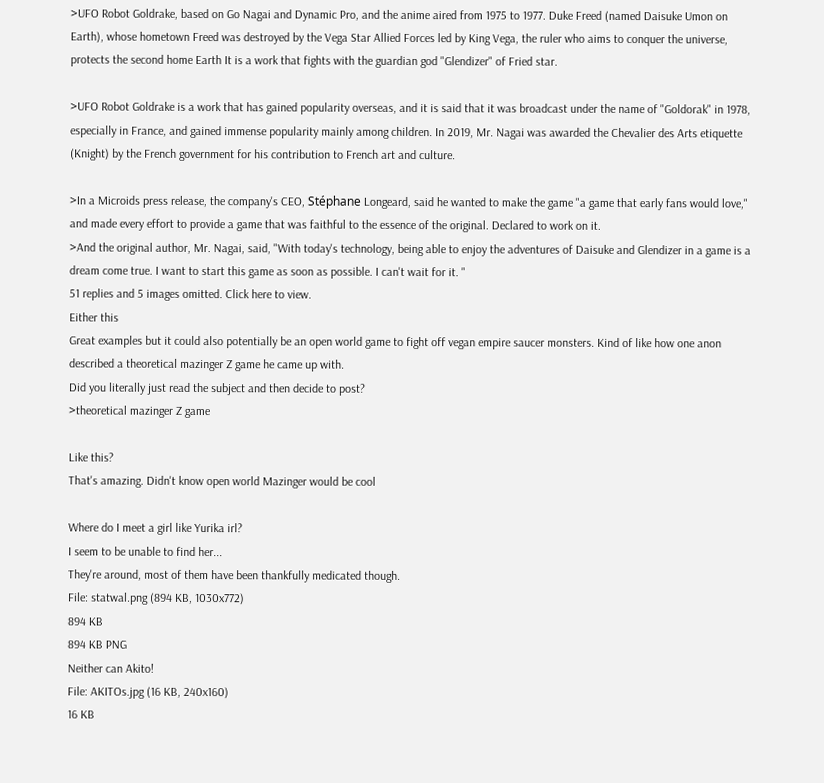>UFO Robot Goldrake, based on Go Nagai and Dynamic Pro, and the anime aired from 1975 to 1977. Duke Freed (named Daisuke Umon on Earth), whose hometown Freed was destroyed by the Vega Star Allied Forces led by King Vega, the ruler who aims to conquer the universe, protects the second home Earth It is a work that fights with the guardian god "Glendizer" of Fried star.

>UFO Robot Goldrake is a work that has gained popularity overseas, and it is said that it was broadcast under the name of "Goldorak" in 1978, especially in France, and gained immense popularity mainly among children. In 2019, Mr. Nagai was awarded the Chevalier des Arts etiquette (Knight) by the French government for his contribution to French art and culture.

>In a Microids press release, the company's CEO, Stéphane Longeard, said he wanted to make the game "a game that early fans would love," and made every effort to provide a game that was faithful to the essence of the original. Declared to work on it.
>And the original author, Mr. Nagai, said, "With today's technology, being able to enjoy the adventures of Daisuke and Glendizer in a game is a dream come true. I want to start this game as soon as possible. I can't wait for it. "
51 replies and 5 images omitted. Click here to view.
Either this
Great examples but it could also potentially be an open world game to fight off vegan empire saucer monsters. Kind of like how one anon described a theoretical mazinger Z game he came up with.
Did you literally just read the subject and then decide to post?
>theoretical mazinger Z game

Like this?
That's amazing. Didn't know open world Mazinger would be cool

Where do I meet a girl like Yurika irl?
I seem to be unable to find her...
They're around, most of them have been thankfully medicated though.
File: statwal.png (894 KB, 1030x772)
894 KB
894 KB PNG
Neither can Akito!
File: AKITOs.jpg (16 KB, 240x160)
16 KB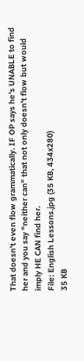That doesn't even flow grammatically. IF OP says he's UNABLE to find her and you say "neither can" that not only doesn't flow but would imply HE CAN find her.
File: English Lessons.jpg (35 KB, 434x280)
35 KB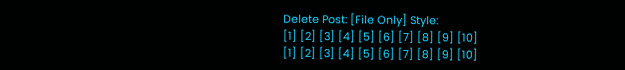Delete Post: [File Only] Style:
[1] [2] [3] [4] [5] [6] [7] [8] [9] [10]
[1] [2] [3] [4] [5] [6] [7] [8] [9] [10]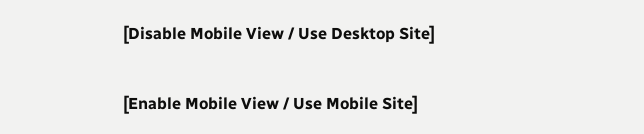[Disable Mobile View / Use Desktop Site]

[Enable Mobile View / Use Mobile Site]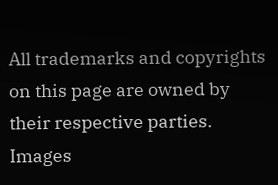All trademarks and copyrights on this page are owned by their respective parties. Images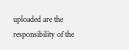uploaded are the responsibility of the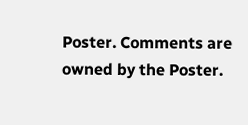Poster. Comments are owned by the Poster.